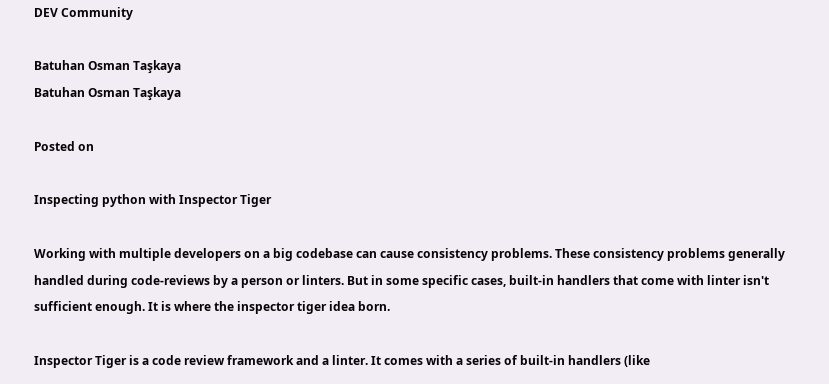DEV Community

Batuhan Osman Taşkaya
Batuhan Osman Taşkaya

Posted on

Inspecting python with Inspector Tiger

Working with multiple developers on a big codebase can cause consistency problems. These consistency problems generally handled during code-reviews by a person or linters. But in some specific cases, built-in handlers that come with linter isn't sufficient enough. It is where the inspector tiger idea born.

Inspector Tiger is a code review framework and a linter. It comes with a series of built-in handlers (like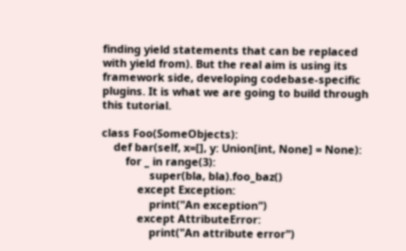finding yield statements that can be replaced with yield from). But the real aim is using its framework side, developing codebase-specific plugins. It is what we are going to build through this tutorial.

class Foo(SomeObjects):
    def bar(self, x=[], y: Union[int, None] = None):
        for _ in range(3):
                super(bla, bla).foo_baz()
            except Exception:
                print("An exception")
            except AttributeError:
                print("An attribute error")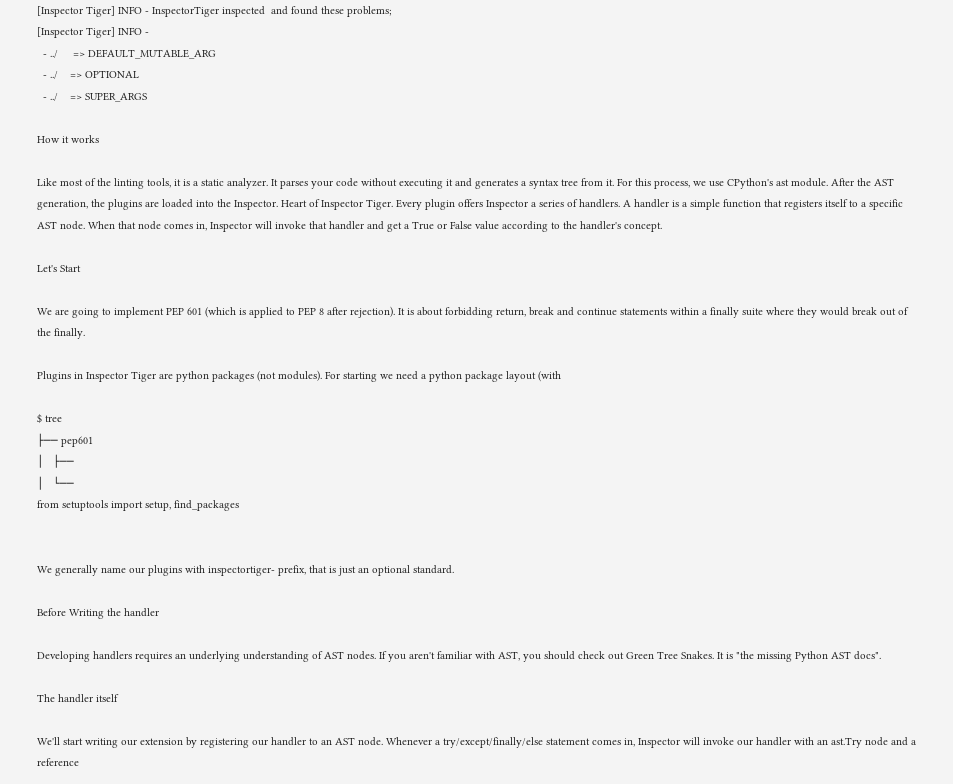[Inspector Tiger] INFO - InspectorTiger inspected  and found these problems;
[Inspector Tiger] INFO -
  - ../     => DEFAULT_MUTABLE_ARG
  - ../    => OPTIONAL
  - ../    => SUPER_ARGS

How it works

Like most of the linting tools, it is a static analyzer. It parses your code without executing it and generates a syntax tree from it. For this process, we use CPython's ast module. After the AST generation, the plugins are loaded into the Inspector. Heart of Inspector Tiger. Every plugin offers Inspector a series of handlers. A handler is a simple function that registers itself to a specific AST node. When that node comes in, Inspector will invoke that handler and get a True or False value according to the handler's concept.

Let's Start

We are going to implement PEP 601 (which is applied to PEP 8 after rejection). It is about forbidding return, break and continue statements within a finally suite where they would break out of the finally.

Plugins in Inspector Tiger are python packages (not modules). For starting we need a python package layout (with

$ tree
├── pep601
│   ├──
│   └──
from setuptools import setup, find_packages


We generally name our plugins with inspectortiger- prefix, that is just an optional standard.

Before Writing the handler

Developing handlers requires an underlying understanding of AST nodes. If you aren't familiar with AST, you should check out Green Tree Snakes. It is "the missing Python AST docs".

The handler itself

We'll start writing our extension by registering our handler to an AST node. Whenever a try/except/finally/else statement comes in, Inspector will invoke our handler with an ast.Try node and a reference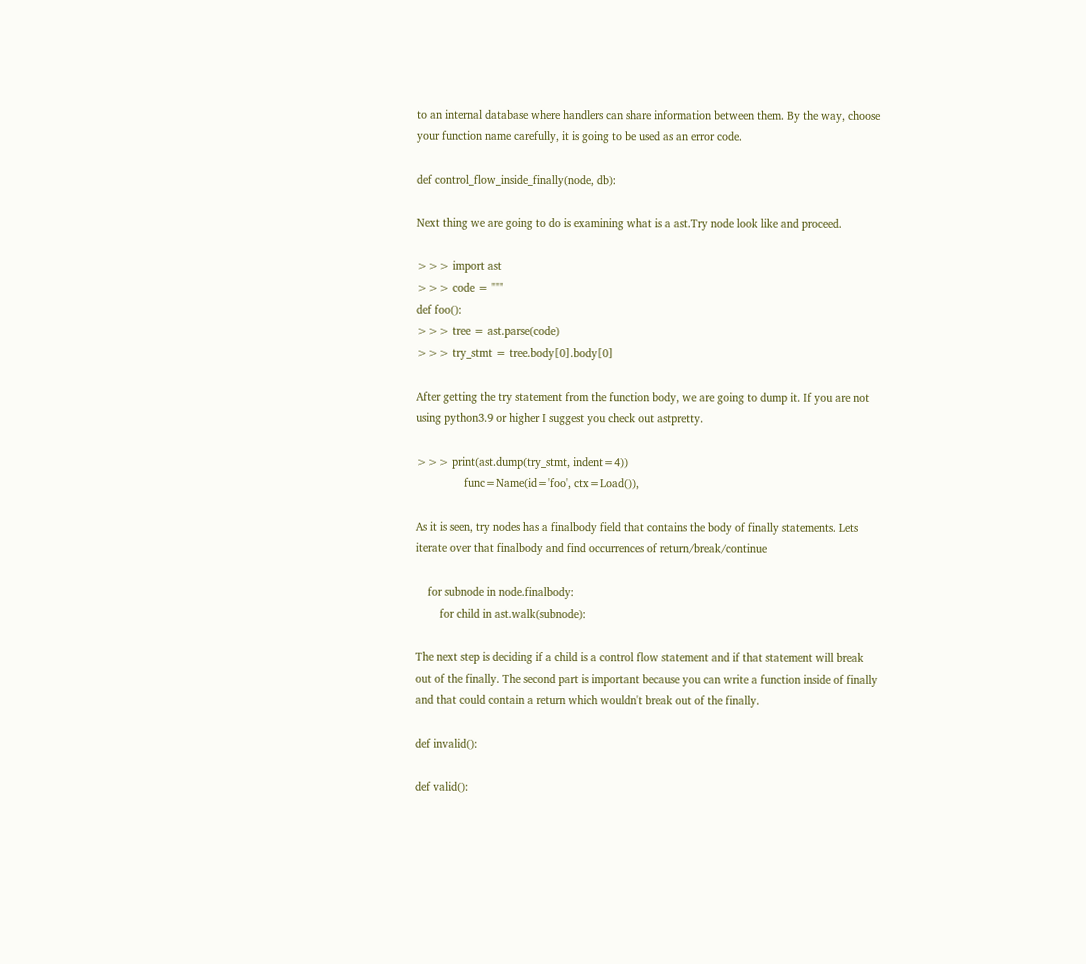to an internal database where handlers can share information between them. By the way, choose your function name carefully, it is going to be used as an error code.

def control_flow_inside_finally(node, db):

Next thing we are going to do is examining what is a ast.Try node look like and proceed.

>>> import ast
>>> code = """
def foo():
>>> tree = ast.parse(code)
>>> try_stmt = tree.body[0].body[0]

After getting the try statement from the function body, we are going to dump it. If you are not using python3.9 or higher I suggest you check out astpretty.

>>> print(ast.dump(try_stmt, indent=4))
                func=Name(id='foo', ctx=Load()),

As it is seen, try nodes has a finalbody field that contains the body of finally statements. Lets iterate over that finalbody and find occurrences of return/break/continue

    for subnode in node.finalbody:
        for child in ast.walk(subnode):

The next step is deciding if a child is a control flow statement and if that statement will break out of the finally. The second part is important because you can write a function inside of finally and that could contain a return which wouldn't break out of the finally.

def invalid():

def valid():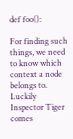def foo():

For finding such things, we need to know which context a node belongs to. Luckily Inspector Tiger comes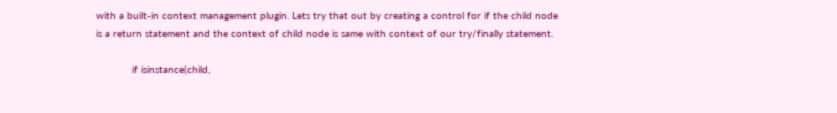with a built-in context management plugin. Lets try that out by creating a control for if the child node is a return statement and the context of child node is same with context of our try/finally statement.

            if isinstance(child,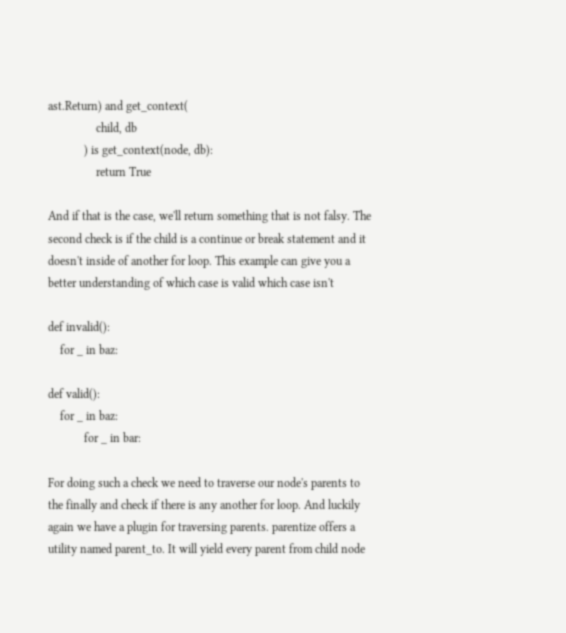ast.Return) and get_context(
                child, db
            ) is get_context(node, db):
                return True

And if that is the case, we'll return something that is not falsy. The second check is if the child is a continue or break statement and it doesn't inside of another for loop. This example can give you a better understanding of which case is valid which case isn't

def invalid():
    for _ in baz:

def valid():
    for _ in baz:
            for _ in bar:

For doing such a check we need to traverse our node's parents to the finally and check if there is any another for loop. And luckily again we have a plugin for traversing parents. parentize offers a utility named parent_to. It will yield every parent from child node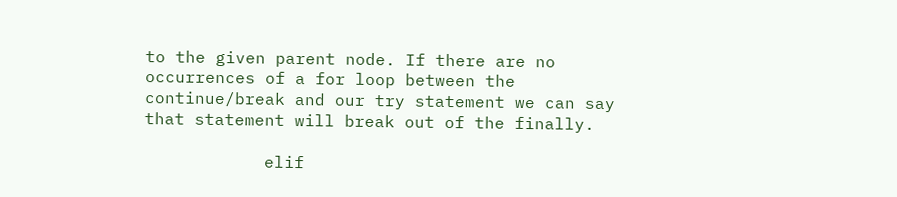to the given parent node. If there are no occurrences of a for loop between the continue/break and our try statement we can say that statement will break out of the finally.

            elif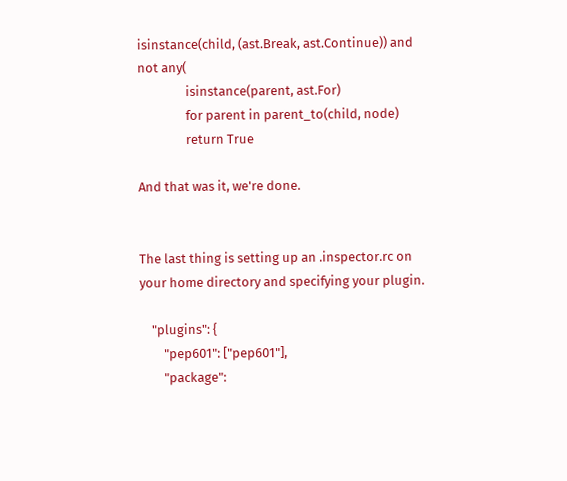isinstance(child, (ast.Break, ast.Continue)) and not any(
                isinstance(parent, ast.For)
                for parent in parent_to(child, node)
                return True

And that was it, we're done.


The last thing is setting up an .inspector.rc on your home directory and specifying your plugin.

    "plugins": {
        "pep601": ["pep601"],
        "package":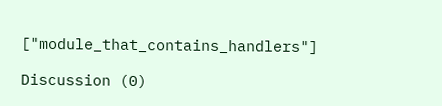["module_that_contains_handlers"]

Discussion (0)